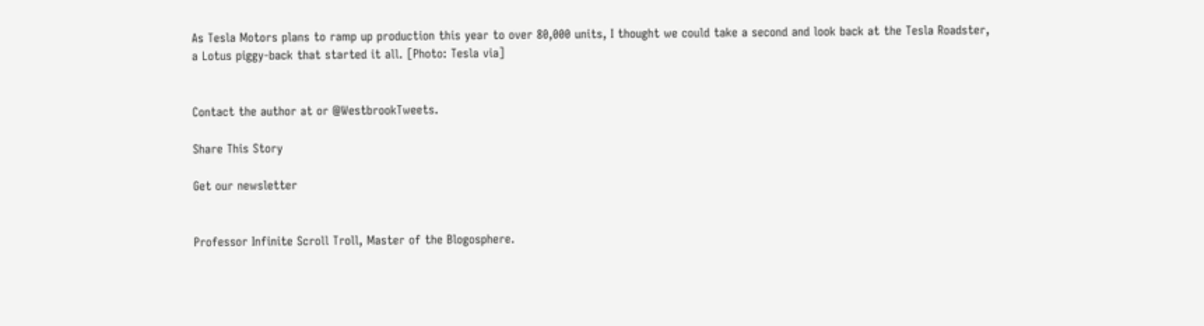As Tesla Motors plans to ramp up production this year to over 80,000 units, I thought we could take a second and look back at the Tesla Roadster, a Lotus piggy-back that started it all. [Photo: Tesla via]


Contact the author at or @WestbrookTweets.

Share This Story

Get our newsletter


Professor Infinite Scroll Troll, Master of the Blogosphere.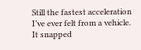Still the fastest acceleration I’ve ever felt from a vehicle. It snapped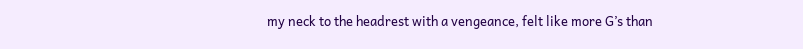my neck to the headrest with a vengeance, felt like more G’s than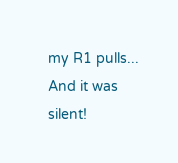my R1 pulls... And it was silent!